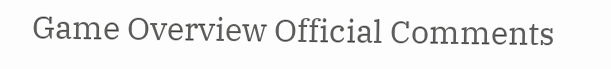Game Overview Official Comments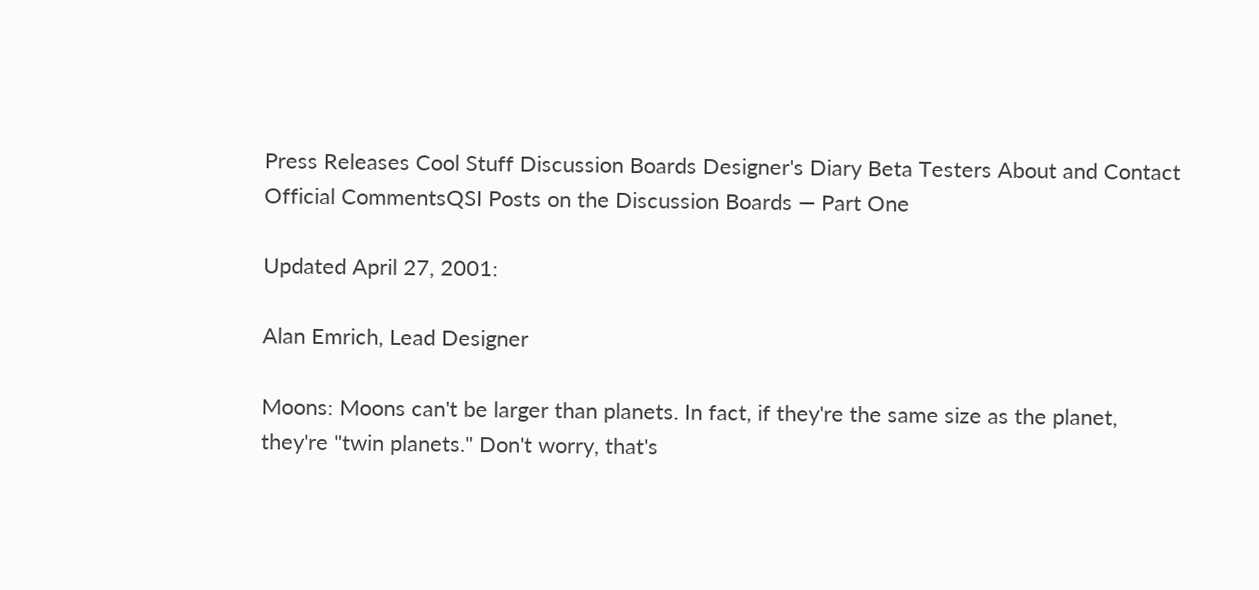Press Releases Cool Stuff Discussion Boards Designer's Diary Beta Testers About and Contact
Official CommentsQSI Posts on the Discussion Boards — Part One

Updated April 27, 2001:

Alan Emrich, Lead Designer

Moons: Moons can't be larger than planets. In fact, if they're the same size as the planet, they're "twin planets." Don't worry, that's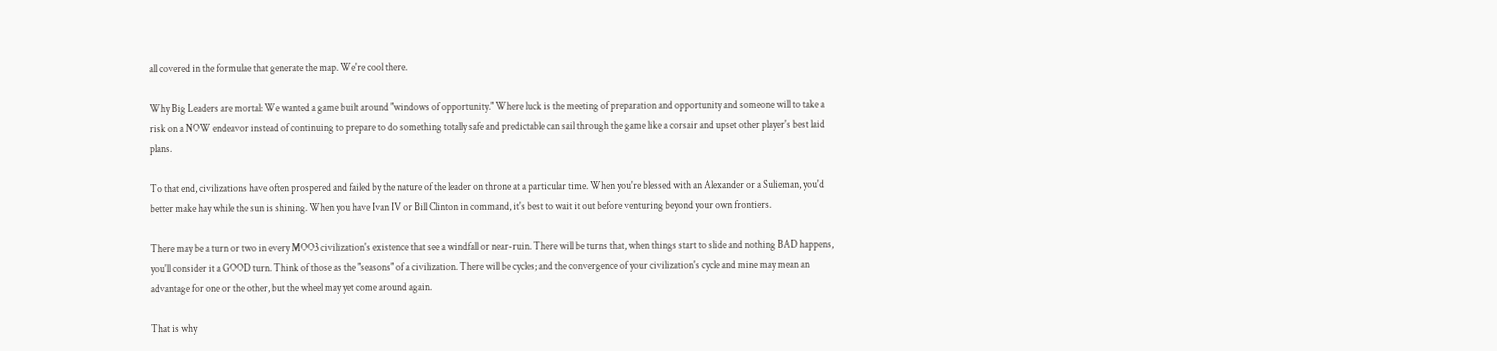all covered in the formulae that generate the map. We're cool there.

Why Big Leaders are mortal: We wanted a game built around "windows of opportunity." Where luck is the meeting of preparation and opportunity and someone will to take a risk on a NOW endeavor instead of continuing to prepare to do something totally safe and predictable can sail through the game like a corsair and upset other player's best laid plans.

To that end, civilizations have often prospered and failed by the nature of the leader on throne at a particular time. When you're blessed with an Alexander or a Sulieman, you'd better make hay while the sun is shining. When you have Ivan IV or Bill Clinton in command, it's best to wait it out before venturing beyond your own frontiers.

There may be a turn or two in every MOO3 civilization's existence that see a windfall or near-ruin. There will be turns that, when things start to slide and nothing BAD happens, you'll consider it a GOOD turn. Think of those as the "seasons" of a civilization. There will be cycles; and the convergence of your civilization's cycle and mine may mean an advantage for one or the other, but the wheel may yet come around again.

That is why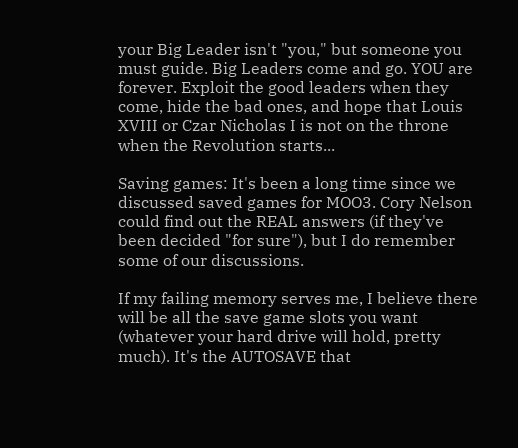your Big Leader isn't "you," but someone you must guide. Big Leaders come and go. YOU are forever. Exploit the good leaders when they come, hide the bad ones, and hope that Louis XVIII or Czar Nicholas I is not on the throne when the Revolution starts...

Saving games: It's been a long time since we discussed saved games for MOO3. Cory Nelson could find out the REAL answers (if they've been decided "for sure"), but I do remember some of our discussions.

If my failing memory serves me, I believe there will be all the save game slots you want (whatever your hard drive will hold, pretty much). It's the AUTOSAVE that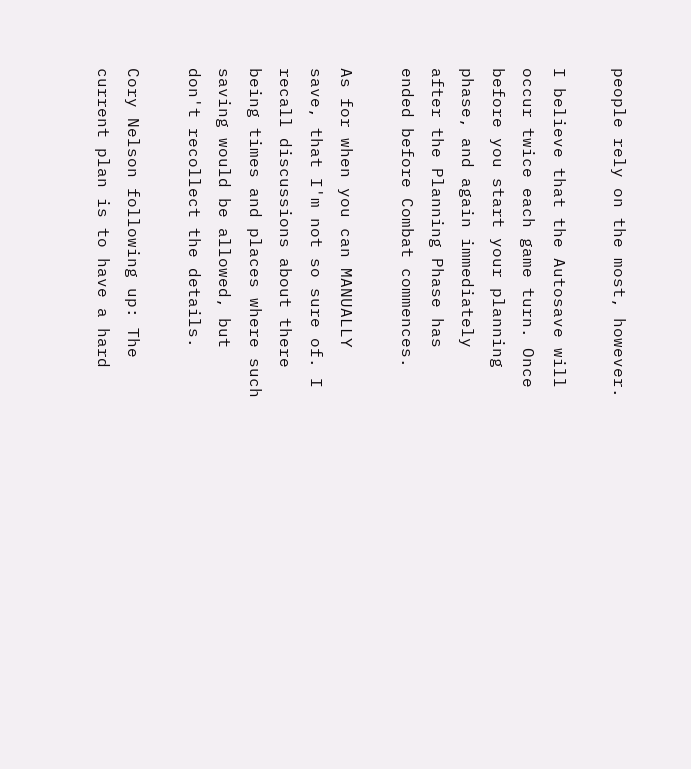people rely on the most, however.

I believe that the Autosave will occur twice each game turn. Once before you start your planning phase, and again immediately after the Planning Phase has ended before Combat commences.

As for when you can MANUALLY save, that I'm not so sure of. I recall discussions about there being times and places where such saving would be allowed, but don't recollect the details.

Cory Nelson following up: The current plan is to have a hard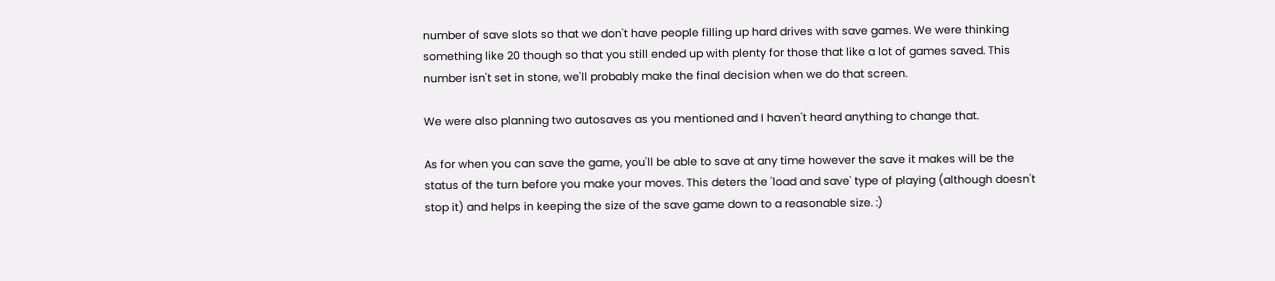number of save slots so that we don't have people filling up hard drives with save games. We were thinking something like 20 though so that you still ended up with plenty for those that like a lot of games saved. This number isn't set in stone, we'll probably make the final decision when we do that screen.

We were also planning two autosaves as you mentioned and I haven't heard anything to change that.

As for when you can save the game, you'll be able to save at any time however the save it makes will be the status of the turn before you make your moves. This deters the 'load and save' type of playing (although doesn't stop it) and helps in keeping the size of the save game down to a reasonable size. :)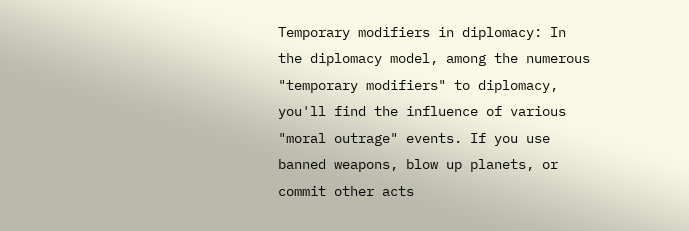Temporary modifiers in diplomacy: In the diplomacy model, among the numerous "temporary modifiers" to diplomacy, you'll find the influence of various "moral outrage" events. If you use banned weapons, blow up planets, or commit other acts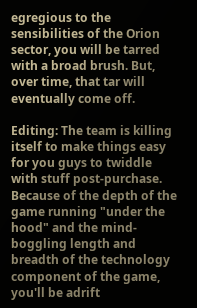egregious to the sensibilities of the Orion sector, you will be tarred with a broad brush. But, over time, that tar will eventually come off.

Editing: The team is killing itself to make things easy for you guys to twiddle with stuff post-purchase. Because of the depth of the game running "under the hood" and the mind-boggling length and breadth of the technology component of the game, you'll be adrift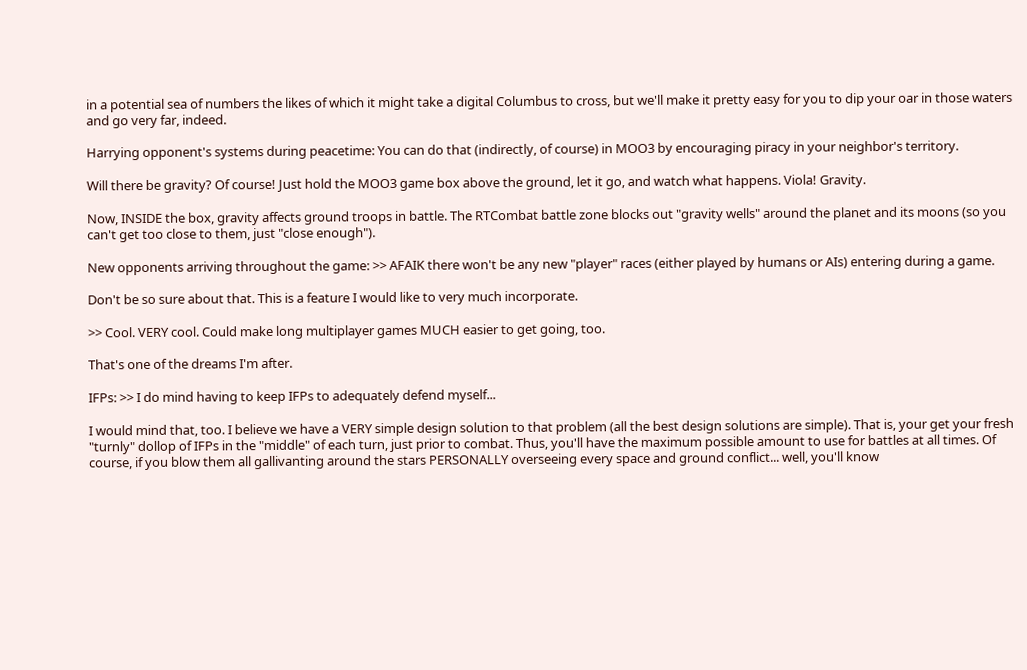in a potential sea of numbers the likes of which it might take a digital Columbus to cross, but we'll make it pretty easy for you to dip your oar in those waters and go very far, indeed.

Harrying opponent's systems during peacetime: You can do that (indirectly, of course) in MOO3 by encouraging piracy in your neighbor's territory.

Will there be gravity? Of course! Just hold the MOO3 game box above the ground, let it go, and watch what happens. Viola! Gravity.

Now, INSIDE the box, gravity affects ground troops in battle. The RTCombat battle zone blocks out "gravity wells" around the planet and its moons (so you can't get too close to them, just "close enough").

New opponents arriving throughout the game: >> AFAIK there won't be any new "player" races (either played by humans or AIs) entering during a game.

Don't be so sure about that. This is a feature I would like to very much incorporate.

>> Cool. VERY cool. Could make long multiplayer games MUCH easier to get going, too.

That's one of the dreams I'm after.

IFPs: >> I do mind having to keep IFPs to adequately defend myself...

I would mind that, too. I believe we have a VERY simple design solution to that problem (all the best design solutions are simple). That is, your get your fresh "turnly" dollop of IFPs in the "middle" of each turn, just prior to combat. Thus, you'll have the maximum possible amount to use for battles at all times. Of course, if you blow them all gallivanting around the stars PERSONALLY overseeing every space and ground conflict... well, you'll know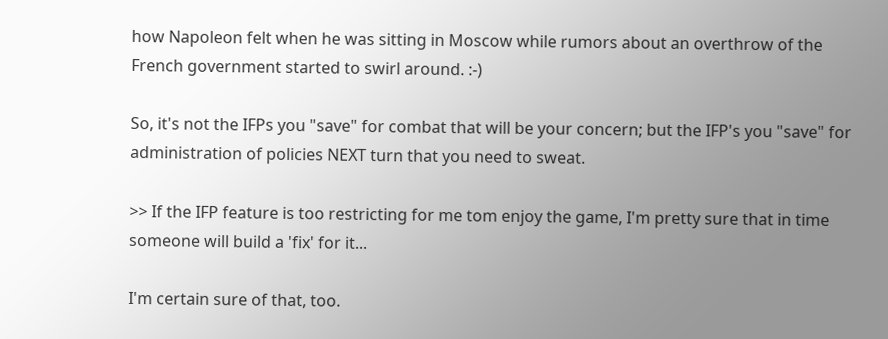how Napoleon felt when he was sitting in Moscow while rumors about an overthrow of the French government started to swirl around. :-)

So, it's not the IFPs you "save" for combat that will be your concern; but the IFP's you "save" for administration of policies NEXT turn that you need to sweat.

>> If the IFP feature is too restricting for me tom enjoy the game, I'm pretty sure that in time someone will build a 'fix' for it...

I'm certain sure of that, too.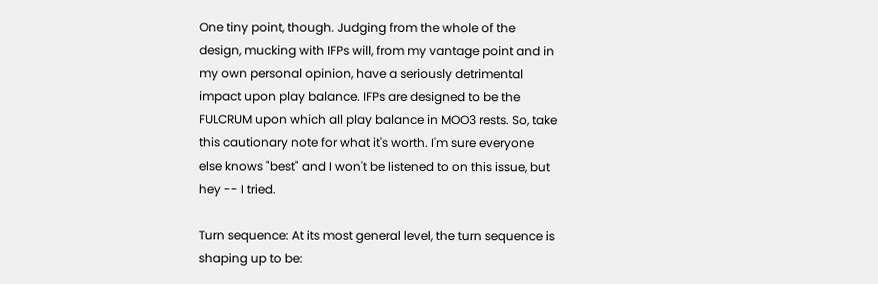One tiny point, though. Judging from the whole of the design, mucking with IFPs will, from my vantage point and in my own personal opinion, have a seriously detrimental impact upon play balance. IFPs are designed to be the FULCRUM upon which all play balance in MOO3 rests. So, take this cautionary note for what it's worth. I'm sure everyone else knows "best" and I won't be listened to on this issue, but hey -- I tried.

Turn sequence: At its most general level, the turn sequence is shaping up to be: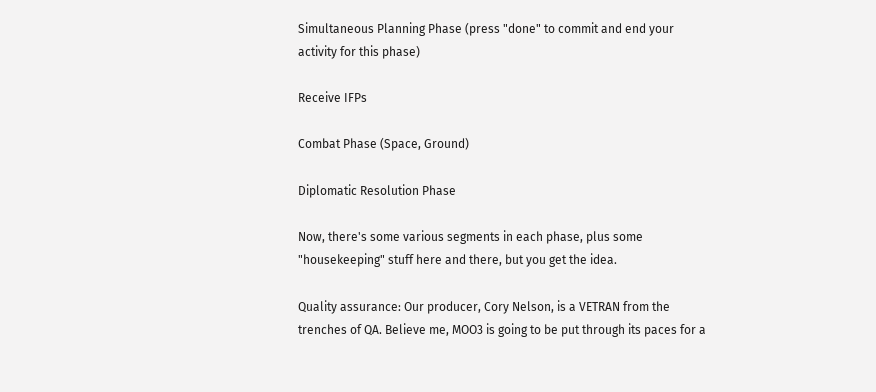Simultaneous Planning Phase (press "done" to commit and end your activity for this phase)

Receive IFPs

Combat Phase (Space, Ground)

Diplomatic Resolution Phase

Now, there's some various segments in each phase, plus some "housekeeping" stuff here and there, but you get the idea.

Quality assurance: Our producer, Cory Nelson, is a VETRAN from the trenches of QA. Believe me, MOO3 is going to be put through its paces for a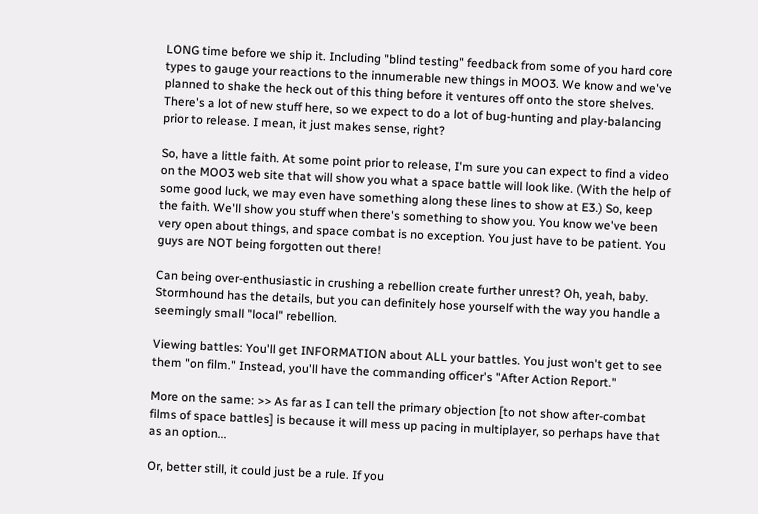LONG time before we ship it. Including "blind testing" feedback from some of you hard core types to gauge your reactions to the innumerable new things in MOO3. We know and we've planned to shake the heck out of this thing before it ventures off onto the store shelves. There's a lot of new stuff here, so we expect to do a lot of bug-hunting and play-balancing prior to release. I mean, it just makes sense, right?

So, have a little faith. At some point prior to release, I'm sure you can expect to find a video on the MOO3 web site that will show you what a space battle will look like. (With the help of some good luck, we may even have something along these lines to show at E3.) So, keep the faith. We'll show you stuff when there's something to show you. You know we've been very open about things, and space combat is no exception. You just have to be patient. You guys are NOT being forgotten out there!

Can being over-enthusiastic in crushing a rebellion create further unrest? Oh, yeah, baby. Stormhound has the details, but you can definitely hose yourself with the way you handle a seemingly small "local" rebellion.

Viewing battles: You'll get INFORMATION about ALL your battles. You just won't get to see them "on film." Instead, you'll have the commanding officer's "After Action Report."

More on the same: >> As far as I can tell the primary objection [to not show after-combat films of space battles] is because it will mess up pacing in multiplayer, so perhaps have that as an option...

Or, better still, it could just be a rule. If you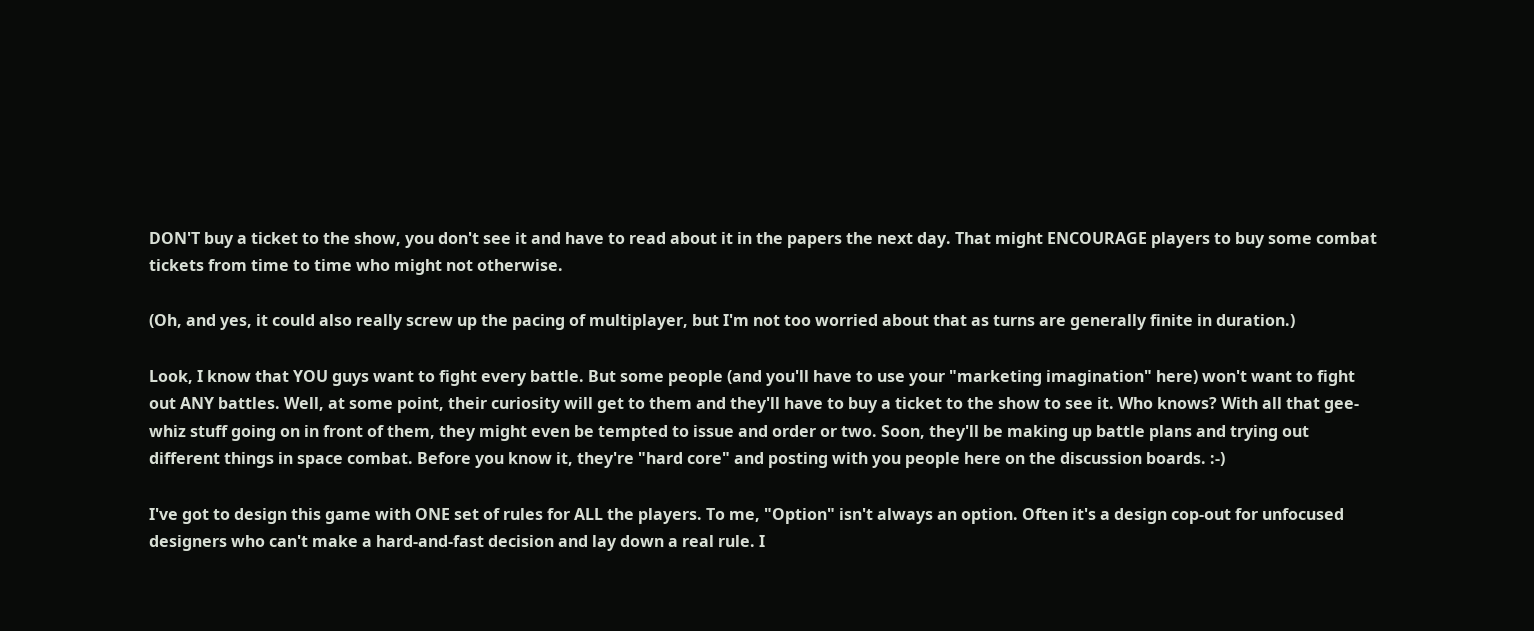DON'T buy a ticket to the show, you don't see it and have to read about it in the papers the next day. That might ENCOURAGE players to buy some combat tickets from time to time who might not otherwise.

(Oh, and yes, it could also really screw up the pacing of multiplayer, but I'm not too worried about that as turns are generally finite in duration.)

Look, I know that YOU guys want to fight every battle. But some people (and you'll have to use your "marketing imagination" here) won't want to fight out ANY battles. Well, at some point, their curiosity will get to them and they'll have to buy a ticket to the show to see it. Who knows? With all that gee-whiz stuff going on in front of them, they might even be tempted to issue and order or two. Soon, they'll be making up battle plans and trying out different things in space combat. Before you know it, they're "hard core" and posting with you people here on the discussion boards. :-)

I've got to design this game with ONE set of rules for ALL the players. To me, "Option" isn't always an option. Often it's a design cop-out for unfocused designers who can't make a hard-and-fast decision and lay down a real rule. I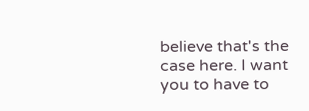believe that's the case here. I want you to have to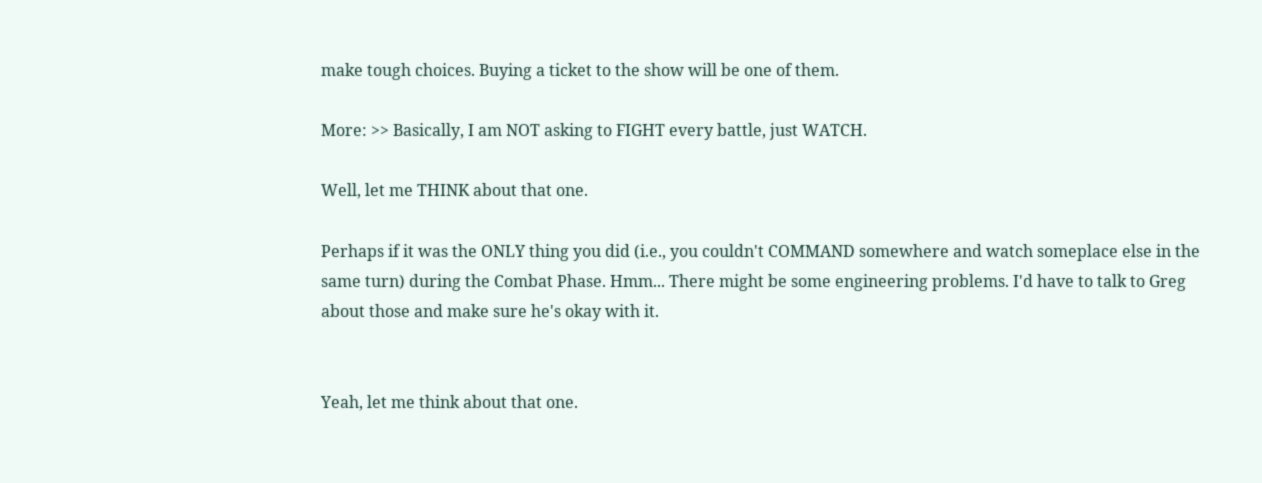make tough choices. Buying a ticket to the show will be one of them.

More: >> Basically, I am NOT asking to FIGHT every battle, just WATCH.

Well, let me THINK about that one.

Perhaps if it was the ONLY thing you did (i.e., you couldn't COMMAND somewhere and watch someplace else in the same turn) during the Combat Phase. Hmm... There might be some engineering problems. I'd have to talk to Greg about those and make sure he's okay with it.


Yeah, let me think about that one.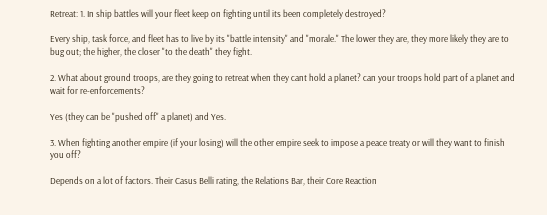Retreat: 1. In ship battles will your fleet keep on fighting until its been completely destroyed?

Every ship, task force, and fleet has to live by its "battle intensity" and "morale." The lower they are, they more likely they are to bug out; the higher, the closer "to the death" they fight.

2. What about ground troops, are they going to retreat when they cant hold a planet? can your troops hold part of a planet and wait for re-enforcements?

Yes (they can be "pushed off" a planet) and Yes.

3. When fighting another empire (if your losing) will the other empire seek to impose a peace treaty or will they want to finish you off?

Depends on a lot of factors. Their Casus Belli rating, the Relations Bar, their Core Reaction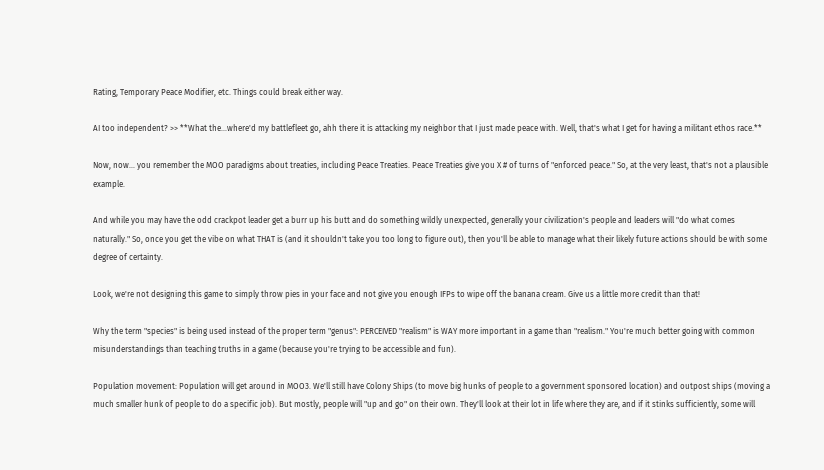Rating, Temporary Peace Modifier, etc. Things could break either way.

AI too independent? >> **What the...where'd my battlefleet go, ahh there it is attacking my neighbor that I just made peace with. Well, that's what I get for having a militant ethos race.**

Now, now... you remember the MOO paradigms about treaties, including Peace Treaties. Peace Treaties give you X # of turns of "enforced peace." So, at the very least, that's not a plausible example.

And while you may have the odd crackpot leader get a burr up his butt and do something wildly unexpected, generally your civilization's people and leaders will "do what comes naturally." So, once you get the vibe on what THAT is (and it shouldn't take you too long to figure out), then you'll be able to manage what their likely future actions should be with some degree of certainty.

Look, we're not designing this game to simply throw pies in your face and not give you enough IFPs to wipe off the banana cream. Give us a little more credit than that!

Why the term "species" is being used instead of the proper term "genus": PERCEIVED "realism" is WAY more important in a game than "realism." You're much better going with common misunderstandings than teaching truths in a game (because you're trying to be accessible and fun).

Population movement: Population will get around in MOO3. We'll still have Colony Ships (to move big hunks of people to a government sponsored location) and outpost ships (moving a much smaller hunk of people to do a specific job). But mostly, people will "up and go" on their own. They'll look at their lot in life where they are, and if it stinks sufficiently, some will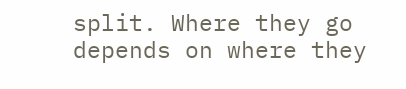split. Where they go depends on where they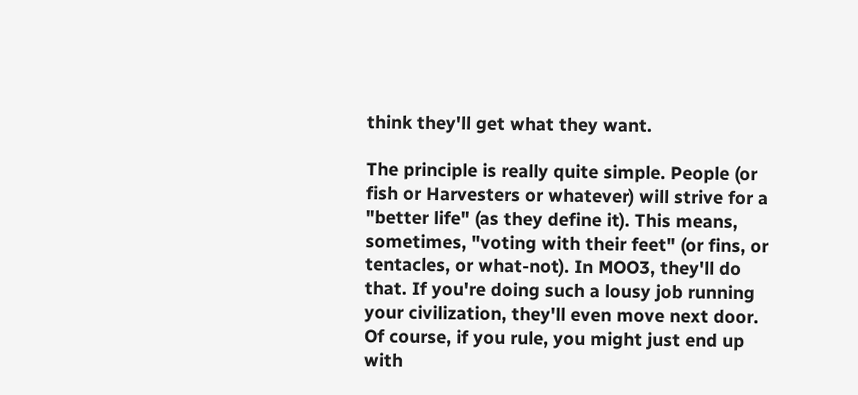think they'll get what they want.

The principle is really quite simple. People (or fish or Harvesters or whatever) will strive for a "better life" (as they define it). This means, sometimes, "voting with their feet" (or fins, or tentacles, or what-not). In MOO3, they'll do that. If you're doing such a lousy job running your civilization, they'll even move next door. Of course, if you rule, you might just end up with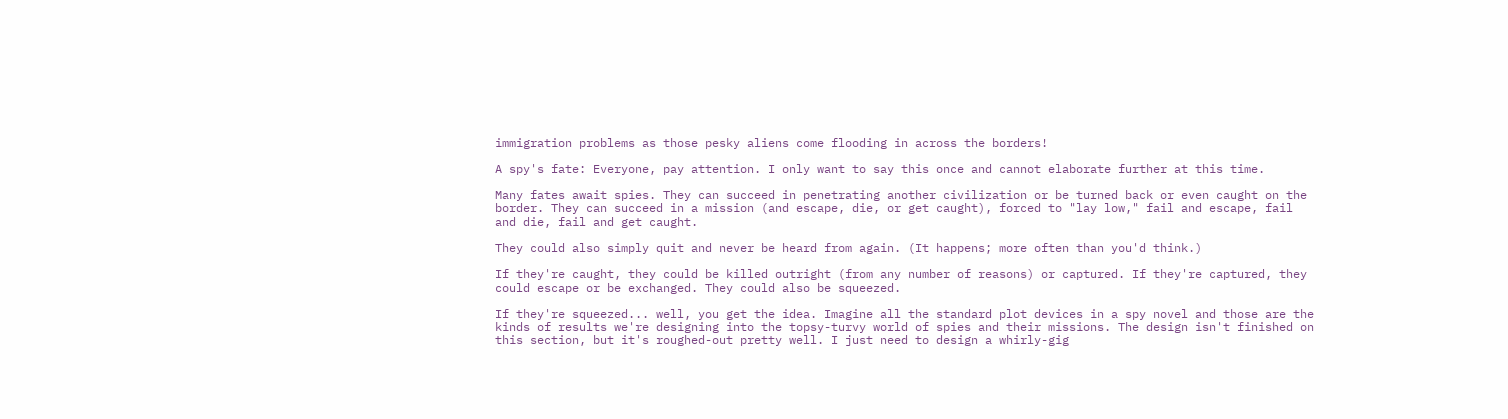immigration problems as those pesky aliens come flooding in across the borders!

A spy's fate: Everyone, pay attention. I only want to say this once and cannot elaborate further at this time.

Many fates await spies. They can succeed in penetrating another civilization or be turned back or even caught on the border. They can succeed in a mission (and escape, die, or get caught), forced to "lay low," fail and escape, fail and die, fail and get caught.

They could also simply quit and never be heard from again. (It happens; more often than you'd think.)

If they're caught, they could be killed outright (from any number of reasons) or captured. If they're captured, they could escape or be exchanged. They could also be squeezed.

If they're squeezed... well, you get the idea. Imagine all the standard plot devices in a spy novel and those are the kinds of results we're designing into the topsy-turvy world of spies and their missions. The design isn't finished on this section, but it's roughed-out pretty well. I just need to design a whirly-gig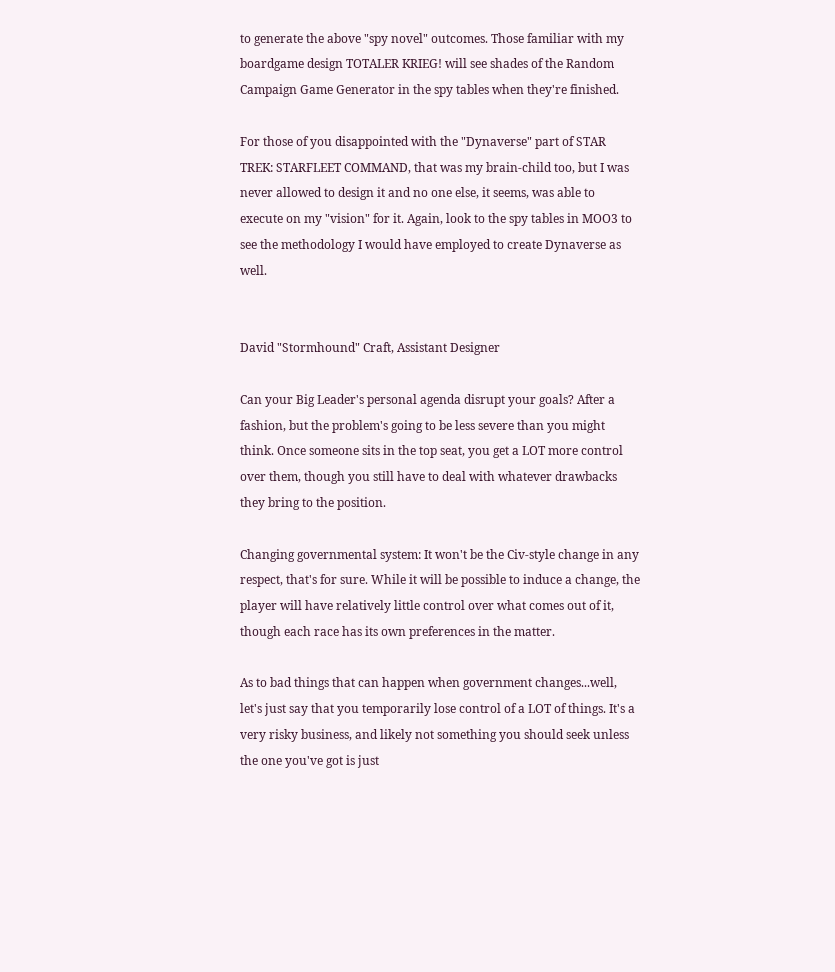to generate the above "spy novel" outcomes. Those familiar with my boardgame design TOTALER KRIEG! will see shades of the Random Campaign Game Generator in the spy tables when they're finished.

For those of you disappointed with the "Dynaverse" part of STAR TREK: STARFLEET COMMAND, that was my brain-child too, but I was never allowed to design it and no one else, it seems, was able to execute on my "vision" for it. Again, look to the spy tables in MOO3 to see the methodology I would have employed to create Dynaverse as well.


David "Stormhound" Craft, Assistant Designer

Can your Big Leader's personal agenda disrupt your goals? After a fashion, but the problem's going to be less severe than you might think. Once someone sits in the top seat, you get a LOT more control over them, though you still have to deal with whatever drawbacks they bring to the position.

Changing governmental system: It won't be the Civ-style change in any respect, that's for sure. While it will be possible to induce a change, the player will have relatively little control over what comes out of it, though each race has its own preferences in the matter.

As to bad things that can happen when government changes...well, let's just say that you temporarily lose control of a LOT of things. It's a very risky business, and likely not something you should seek unless the one you've got is just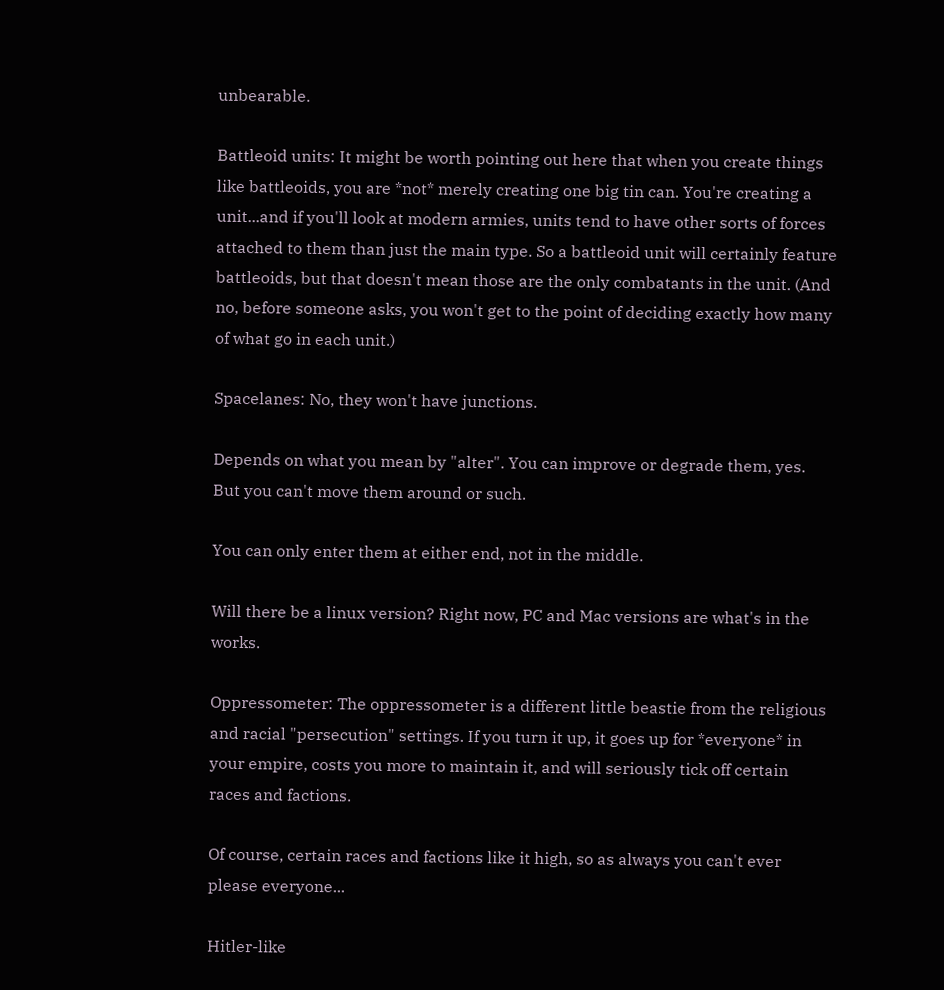unbearable.

Battleoid units: It might be worth pointing out here that when you create things like battleoids, you are *not* merely creating one big tin can. You're creating a unit...and if you'll look at modern armies, units tend to have other sorts of forces attached to them than just the main type. So a battleoid unit will certainly feature battleoids, but that doesn't mean those are the only combatants in the unit. (And no, before someone asks, you won't get to the point of deciding exactly how many of what go in each unit.)

Spacelanes: No, they won't have junctions.

Depends on what you mean by "alter". You can improve or degrade them, yes. But you can't move them around or such.

You can only enter them at either end, not in the middle.

Will there be a linux version? Right now, PC and Mac versions are what's in the works.

Oppressometer: The oppressometer is a different little beastie from the religious and racial "persecution" settings. If you turn it up, it goes up for *everyone* in your empire, costs you more to maintain it, and will seriously tick off certain races and factions.

Of course, certain races and factions like it high, so as always you can't ever please everyone...

Hitler-like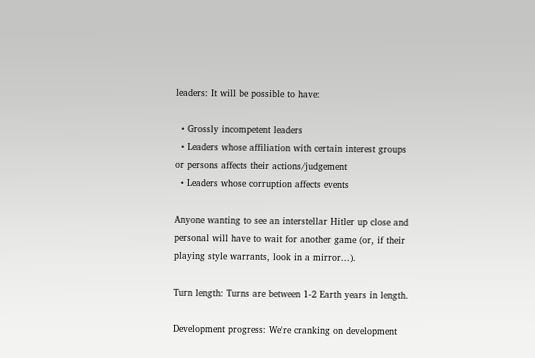leaders: It will be possible to have:

  • Grossly incompetent leaders
  • Leaders whose affiliation with certain interest groups or persons affects their actions/judgement
  • Leaders whose corruption affects events

Anyone wanting to see an interstellar Hitler up close and personal will have to wait for another game (or, if their playing style warrants, look in a mirror...).

Turn length: Turns are between 1-2 Earth years in length.

Development progress: We're cranking on development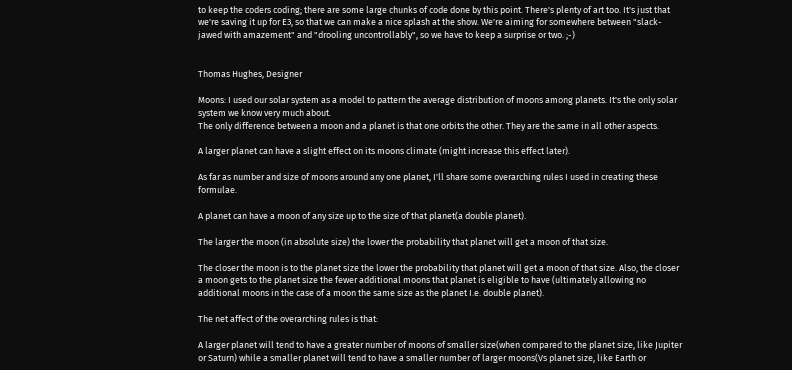to keep the coders coding; there are some large chunks of code done by this point. There's plenty of art too. It's just that we're saving it up for E3, so that we can make a nice splash at the show. We're aiming for somewhere between "slack-jawed with amazement" and "drooling uncontrollably", so we have to keep a surprise or two. ;-)


Thomas Hughes, Designer

Moons: I used our solar system as a model to pattern the average distribution of moons among planets. It's the only solar system we know very much about.
The only difference between a moon and a planet is that one orbits the other. They are the same in all other aspects.

A larger planet can have a slight effect on its moons climate (might increase this effect later).

As far as number and size of moons around any one planet, I'll share some overarching rules I used in creating these formulae.

A planet can have a moon of any size up to the size of that planet(a double planet).

The larger the moon (in absolute size) the lower the probability that planet will get a moon of that size.

The closer the moon is to the planet size the lower the probability that planet will get a moon of that size. Also, the closer a moon gets to the planet size the fewer additional moons that planet is eligible to have (ultimately allowing no additional moons in the case of a moon the same size as the planet I.e. double planet).

The net affect of the overarching rules is that:

A larger planet will tend to have a greater number of moons of smaller size(when compared to the planet size, like Jupiter or Saturn) while a smaller planet will tend to have a smaller number of larger moons(Vs planet size, like Earth or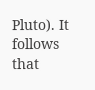Pluto). It follows that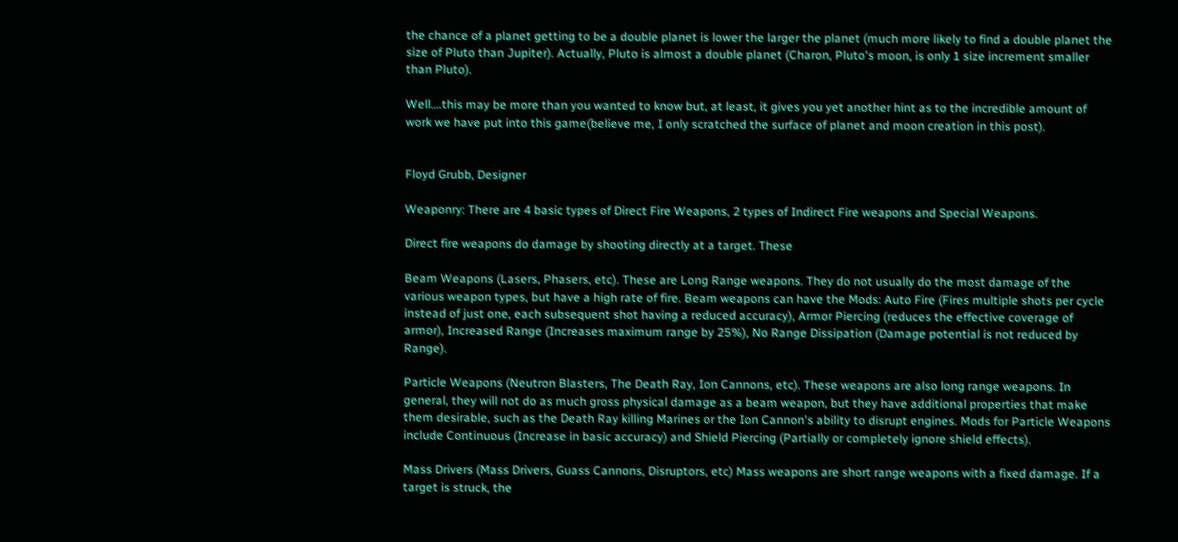the chance of a planet getting to be a double planet is lower the larger the planet (much more likely to find a double planet the size of Pluto than Jupiter). Actually, Pluto is almost a double planet (Charon, Pluto's moon, is only 1 size increment smaller than Pluto).

Well….this may be more than you wanted to know but, at least, it gives you yet another hint as to the incredible amount of work we have put into this game(believe me, I only scratched the surface of planet and moon creation in this post).


Floyd Grubb, Designer

Weaponry: There are 4 basic types of Direct Fire Weapons, 2 types of Indirect Fire weapons and Special Weapons.

Direct fire weapons do damage by shooting directly at a target. These

Beam Weapons (Lasers, Phasers, etc). These are Long Range weapons. They do not usually do the most damage of the various weapon types, but have a high rate of fire. Beam weapons can have the Mods: Auto Fire (Fires multiple shots per cycle instead of just one, each subsequent shot having a reduced accuracy), Armor Piercing (reduces the effective coverage of armor), Increased Range (Increases maximum range by 25%), No Range Dissipation (Damage potential is not reduced by Range).

Particle Weapons (Neutron Blasters, The Death Ray, Ion Cannons, etc). These weapons are also long range weapons. In general, they will not do as much gross physical damage as a beam weapon, but they have additional properties that make them desirable, such as the Death Ray killing Marines or the Ion Cannon's ability to disrupt engines. Mods for Particle Weapons include Continuous (Increase in basic accuracy) and Shield Piercing (Partially or completely ignore shield effects).

Mass Drivers (Mass Drivers, Guass Cannons, Disruptors, etc) Mass weapons are short range weapons with a fixed damage. If a target is struck, the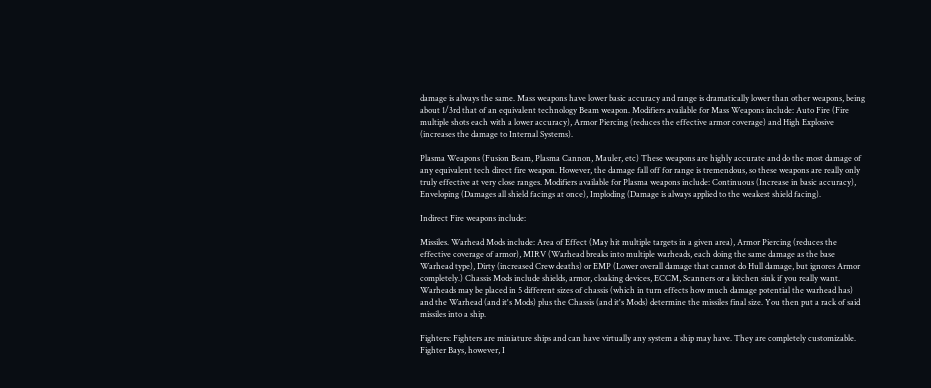damage is always the same. Mass weapons have lower basic accuracy and range is dramatically lower than other weapons, being about 1/3rd that of an equivalent technology Beam weapon. Modifiers available for Mass Weapons include: Auto Fire (Fire multiple shots each with a lower accuracy), Armor Piercing (reduces the effective armor coverage) and High Explosive (increases the damage to Internal Systems).

Plasma Weapons (Fusion Beam, Plasma Cannon, Mauler, etc) These weapons are highly accurate and do the most damage of any equivalent tech direct fire weapon. However, the damage fall off for range is tremendous, so these weapons are really only truly effective at very close ranges. Modifiers available for Plasma weapons include: Continuous (Increase in basic accuracy), Enveloping (Damages all shield facings at once), Imploding (Damage is always applied to the weakest shield facing).

Indirect Fire weapons include:

Missiles. Warhead Mods include: Area of Effect (May hit multiple targets in a given area), Armor Piercing (reduces the effective coverage of armor), MIRV (Warhead breaks into multiple warheads, each doing the same damage as the base Warhead type), Dirty (increased Crew deaths) or EMP (Lower overall damage that cannot do Hull damage, but ignores Armor completely.) Chassis Mods include shields, armor, cloaking devices, ECCM, Scanners or a kitchen sink if you really want. Warheads may be placed in 5 different sizes of chassis (which in turn effects how much damage potential the warhead has) and the Warhead (and it's Mods) plus the Chassis (and it's Mods) determine the missiles final size. You then put a rack of said missiles into a ship.

Fighters: Fighters are miniature ships and can have virtually any system a ship may have. They are completely customizable. Fighter Bays, however, I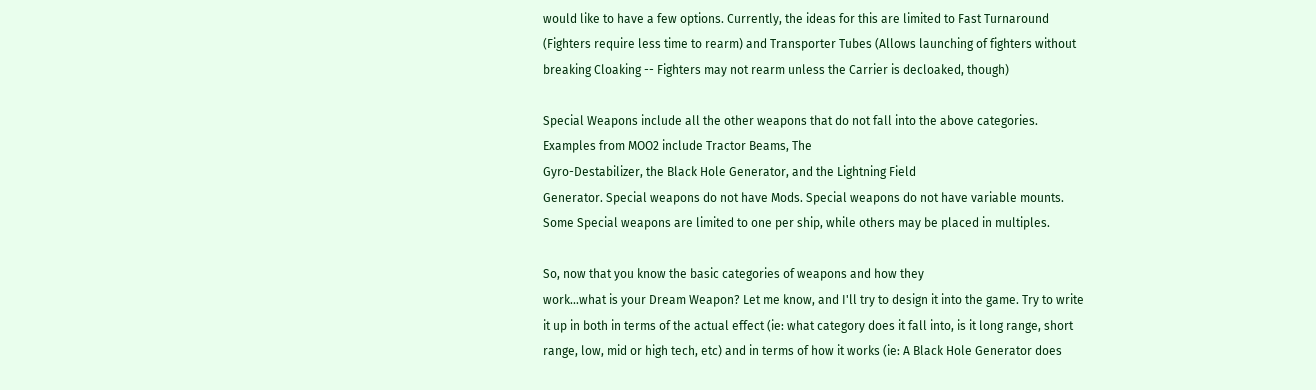would like to have a few options. Currently, the ideas for this are limited to Fast Turnaround (Fighters require less time to rearm) and Transporter Tubes (Allows launching of fighters without breaking Cloaking -- Fighters may not rearm unless the Carrier is decloaked, though)

Special Weapons include all the other weapons that do not fall into the above categories. Examples from MOO2 include Tractor Beams, The
Gyro-Destabilizer, the Black Hole Generator, and the Lightning Field
Generator. Special weapons do not have Mods. Special weapons do not have variable mounts. Some Special weapons are limited to one per ship, while others may be placed in multiples.

So, now that you know the basic categories of weapons and how they
work...what is your Dream Weapon? Let me know, and I'll try to design it into the game. Try to write it up in both in terms of the actual effect (ie: what category does it fall into, is it long range, short range, low, mid or high tech, etc) and in terms of how it works (ie: A Black Hole Generator does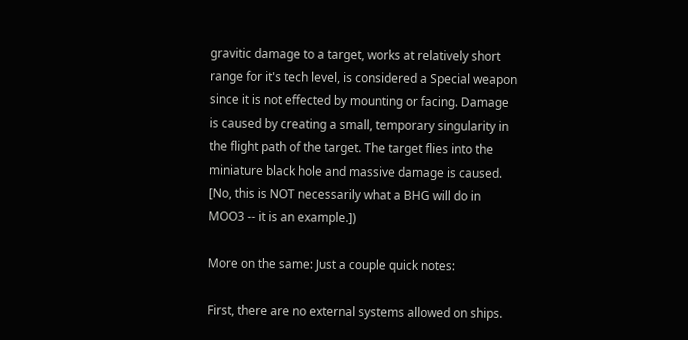gravitic damage to a target, works at relatively short range for it's tech level, is considered a Special weapon since it is not effected by mounting or facing. Damage is caused by creating a small, temporary singularity in the flight path of the target. The target flies into the miniature black hole and massive damage is caused. [No, this is NOT necessarily what a BHG will do in MOO3 -- it is an example.])

More on the same: Just a couple quick notes:

First, there are no external systems allowed on ships.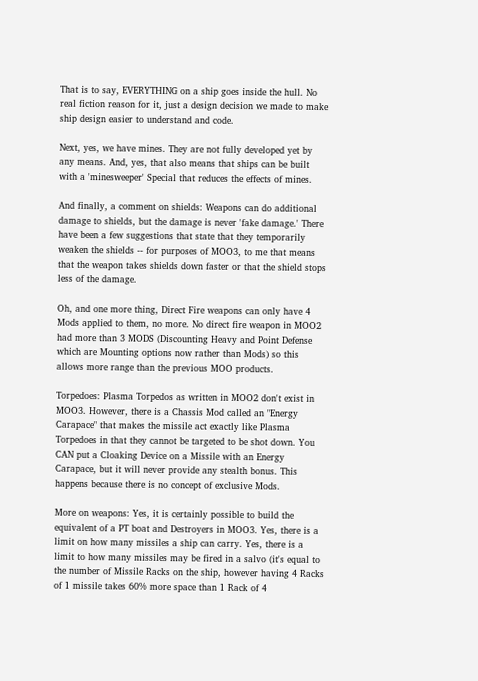That is to say, EVERYTHING on a ship goes inside the hull. No real fiction reason for it, just a design decision we made to make ship design easier to understand and code.

Next, yes, we have mines. They are not fully developed yet by any means. And, yes, that also means that ships can be built with a 'minesweeper' Special that reduces the effects of mines.

And finally, a comment on shields: Weapons can do additional damage to shields, but the damage is never 'fake damage.' There have been a few suggestions that state that they temporarily weaken the shields -- for purposes of MOO3, to me that means that the weapon takes shields down faster or that the shield stops less of the damage.

Oh, and one more thing, Direct Fire weapons can only have 4 Mods applied to them, no more. No direct fire weapon in MOO2 had more than 3 MODS (Discounting Heavy and Point Defense which are Mounting options now rather than Mods) so this allows more range than the previous MOO products.

Torpedoes: Plasma Torpedos as written in MOO2 don't exist in MOO3. However, there is a Chassis Mod called an "Energy Carapace" that makes the missile act exactly like Plasma Torpedoes in that they cannot be targeted to be shot down. You CAN put a Cloaking Device on a Missile with an Energy Carapace, but it will never provide any stealth bonus. This happens because there is no concept of exclusive Mods.

More on weapons: Yes, it is certainly possible to build the equivalent of a PT boat and Destroyers in MOO3. Yes, there is a limit on how many missiles a ship can carry. Yes, there is a limit to how many missiles may be fired in a salvo (it's equal to the number of Missile Racks on the ship, however having 4 Racks of 1 missile takes 60% more space than 1 Rack of 4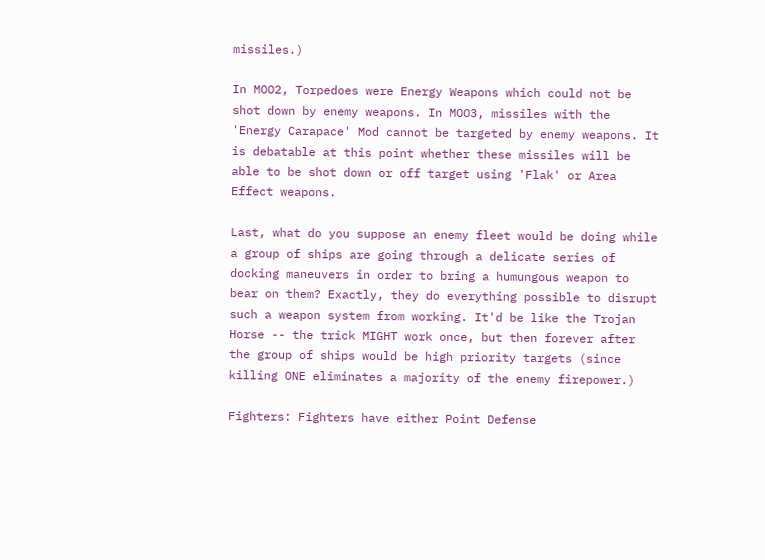missiles.)

In MOO2, Torpedoes were Energy Weapons which could not be shot down by enemy weapons. In MOO3, missiles with the 'Energy Carapace' Mod cannot be targeted by enemy weapons. It is debatable at this point whether these missiles will be able to be shot down or off target using 'Flak' or Area Effect weapons.

Last, what do you suppose an enemy fleet would be doing while a group of ships are going through a delicate series of docking maneuvers in order to bring a humungous weapon to bear on them? Exactly, they do everything possible to disrupt such a weapon system from working. It'd be like the Trojan Horse -- the trick MIGHT work once, but then forever after the group of ships would be high priority targets (since killing ONE eliminates a majority of the enemy firepower.)

Fighters: Fighters have either Point Defense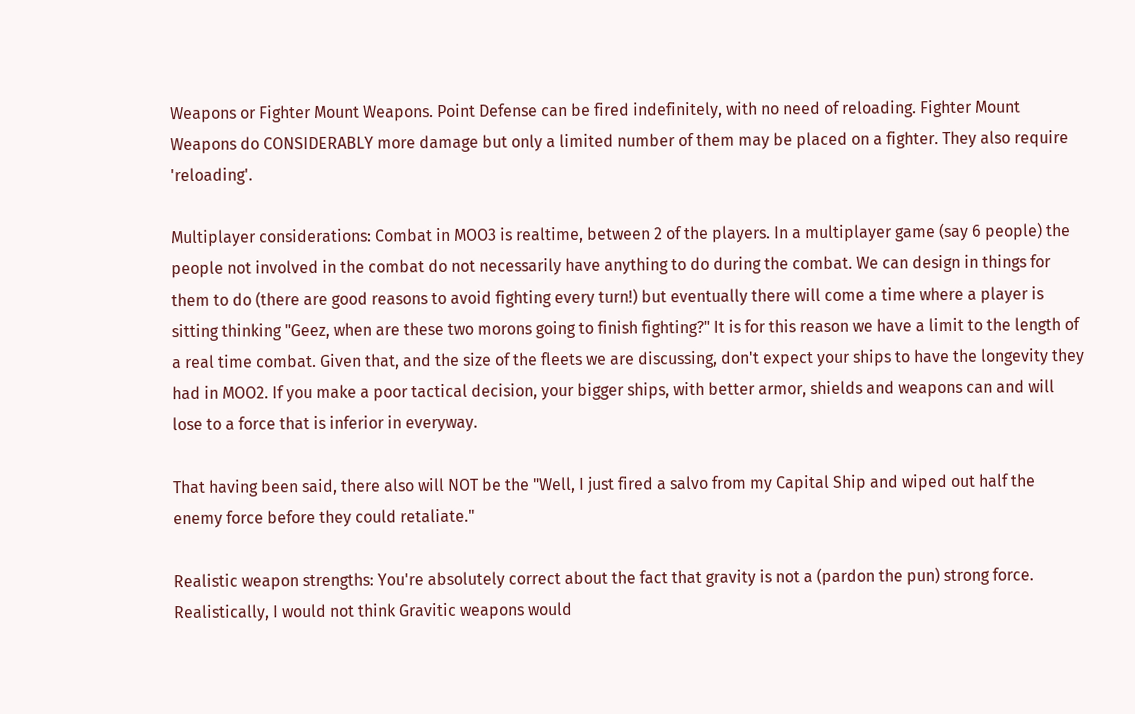Weapons or Fighter Mount Weapons. Point Defense can be fired indefinitely, with no need of reloading. Fighter Mount Weapons do CONSIDERABLY more damage but only a limited number of them may be placed on a fighter. They also require 'reloading'.

Multiplayer considerations: Combat in MOO3 is realtime, between 2 of the players. In a multiplayer game (say 6 people) the people not involved in the combat do not necessarily have anything to do during the combat. We can design in things for them to do (there are good reasons to avoid fighting every turn!) but eventually there will come a time where a player is sitting thinking "Geez, when are these two morons going to finish fighting?" It is for this reason we have a limit to the length of a real time combat. Given that, and the size of the fleets we are discussing, don't expect your ships to have the longevity they had in MOO2. If you make a poor tactical decision, your bigger ships, with better armor, shields and weapons can and will lose to a force that is inferior in everyway.

That having been said, there also will NOT be the "Well, I just fired a salvo from my Capital Ship and wiped out half the enemy force before they could retaliate."

Realistic weapon strengths: You're absolutely correct about the fact that gravity is not a (pardon the pun) strong force. Realistically, I would not think Gravitic weapons would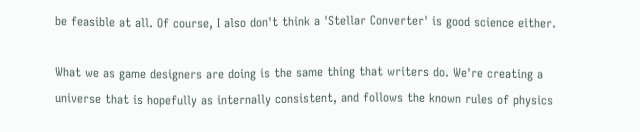be feasible at all. Of course, I also don't think a 'Stellar Converter' is good science either.

What we as game designers are doing is the same thing that writers do. We're creating a universe that is hopefully as internally consistent, and follows the known rules of physics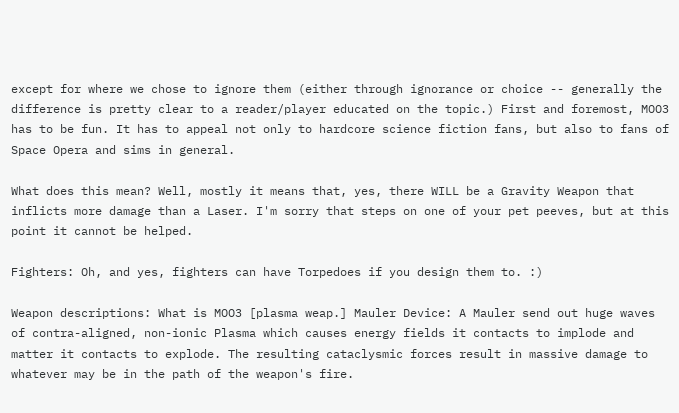except for where we chose to ignore them (either through ignorance or choice -- generally the difference is pretty clear to a reader/player educated on the topic.) First and foremost, MOO3 has to be fun. It has to appeal not only to hardcore science fiction fans, but also to fans of Space Opera and sims in general.

What does this mean? Well, mostly it means that, yes, there WILL be a Gravity Weapon that inflicts more damage than a Laser. I'm sorry that steps on one of your pet peeves, but at this point it cannot be helped.

Fighters: Oh, and yes, fighters can have Torpedoes if you design them to. :)

Weapon descriptions: What is MOO3 [plasma weap.] Mauler Device: A Mauler send out huge waves of contra-aligned, non-ionic Plasma which causes energy fields it contacts to implode and matter it contacts to explode. The resulting cataclysmic forces result in massive damage to whatever may be in the path of the weapon's fire.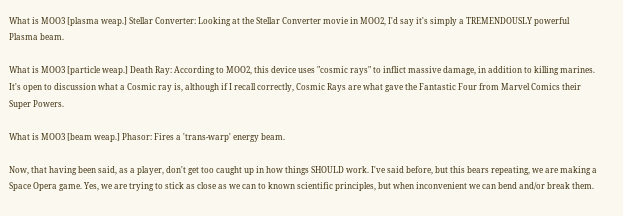What is MOO3 [plasma weap.] Stellar Converter: Looking at the Stellar Converter movie in MOO2, I'd say it's simply a TREMENDOUSLY powerful Plasma beam.

What is MOO3 [particle weap.] Death Ray: According to MOO2, this device uses "cosmic rays" to inflict massive damage, in addition to killing marines. It's open to discussion what a Cosmic ray is, although if I recall correctly, Cosmic Rays are what gave the Fantastic Four from Marvel Comics their Super Powers.

What is MOO3 [beam weap.] Phasor: Fires a 'trans-warp' energy beam.

Now, that having been said, as a player, don't get too caught up in how things SHOULD work. I've said before, but this bears repeating, we are making a Space Opera game. Yes, we are trying to stick as close as we can to known scientific principles, but when inconvenient we can bend and/or break them.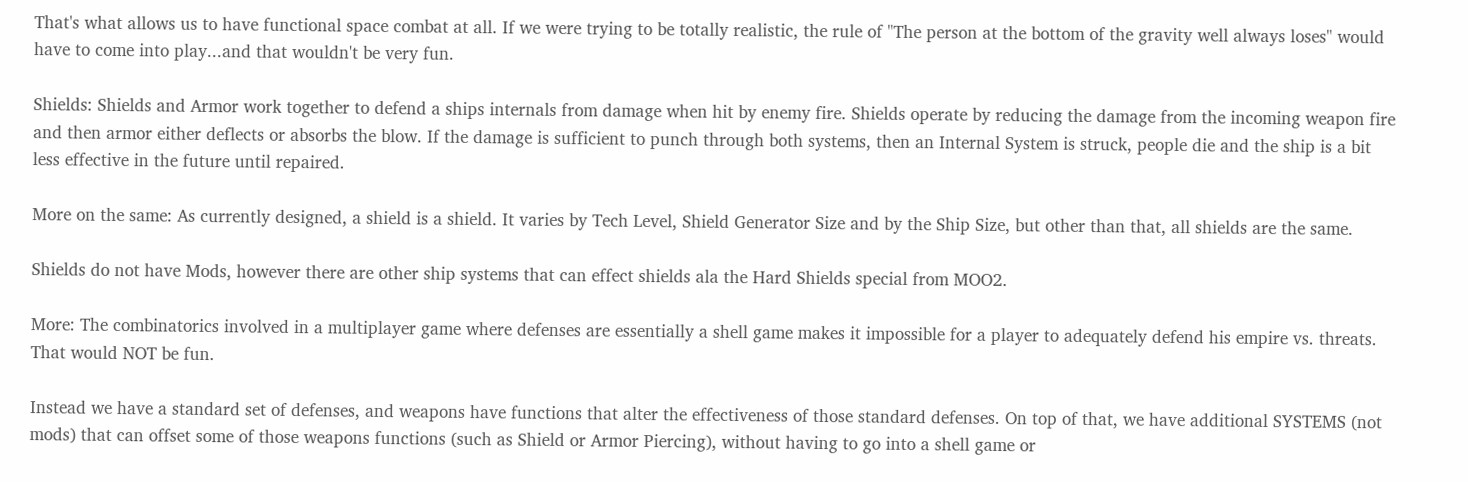That's what allows us to have functional space combat at all. If we were trying to be totally realistic, the rule of "The person at the bottom of the gravity well always loses" would have to come into play...and that wouldn't be very fun.

Shields: Shields and Armor work together to defend a ships internals from damage when hit by enemy fire. Shields operate by reducing the damage from the incoming weapon fire and then armor either deflects or absorbs the blow. If the damage is sufficient to punch through both systems, then an Internal System is struck, people die and the ship is a bit less effective in the future until repaired.

More on the same: As currently designed, a shield is a shield. It varies by Tech Level, Shield Generator Size and by the Ship Size, but other than that, all shields are the same.

Shields do not have Mods, however there are other ship systems that can effect shields ala the Hard Shields special from MOO2.

More: The combinatorics involved in a multiplayer game where defenses are essentially a shell game makes it impossible for a player to adequately defend his empire vs. threats. That would NOT be fun.

Instead we have a standard set of defenses, and weapons have functions that alter the effectiveness of those standard defenses. On top of that, we have additional SYSTEMS (not mods) that can offset some of those weapons functions (such as Shield or Armor Piercing), without having to go into a shell game or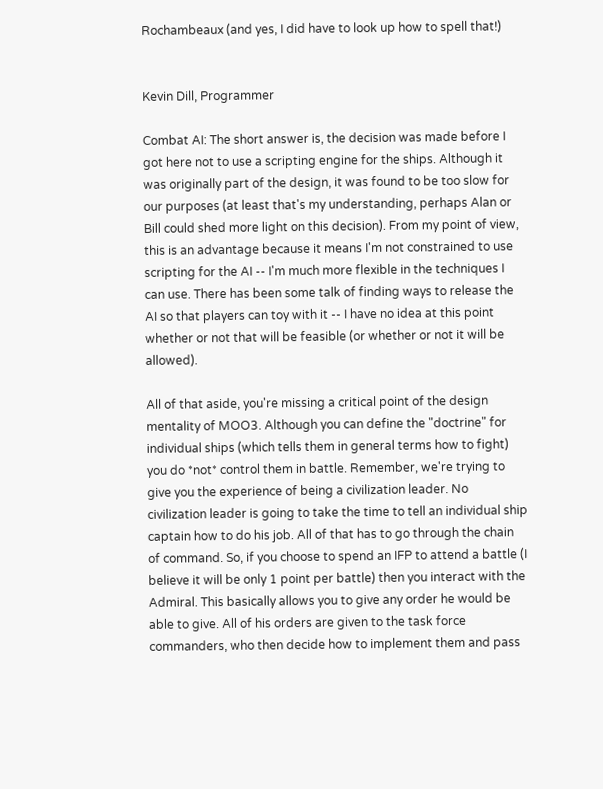Rochambeaux (and yes, I did have to look up how to spell that!)


Kevin Dill, Programmer

Combat AI: The short answer is, the decision was made before I got here not to use a scripting engine for the ships. Although it was originally part of the design, it was found to be too slow for our purposes (at least that's my understanding, perhaps Alan or Bill could shed more light on this decision). From my point of view, this is an advantage because it means I'm not constrained to use scripting for the AI -- I'm much more flexible in the techniques I can use. There has been some talk of finding ways to release the AI so that players can toy with it -- I have no idea at this point whether or not that will be feasible (or whether or not it will be allowed).

All of that aside, you're missing a critical point of the design mentality of MOO3. Although you can define the "doctrine" for individual ships (which tells them in general terms how to fight) you do *not* control them in battle. Remember, we're trying to give you the experience of being a civilization leader. No civilization leader is going to take the time to tell an individual ship captain how to do his job. All of that has to go through the chain of command. So, if you choose to spend an IFP to attend a battle (I believe it will be only 1 point per battle) then you interact with the Admiral. This basically allows you to give any order he would be able to give. All of his orders are given to the task force commanders, who then decide how to implement them and pass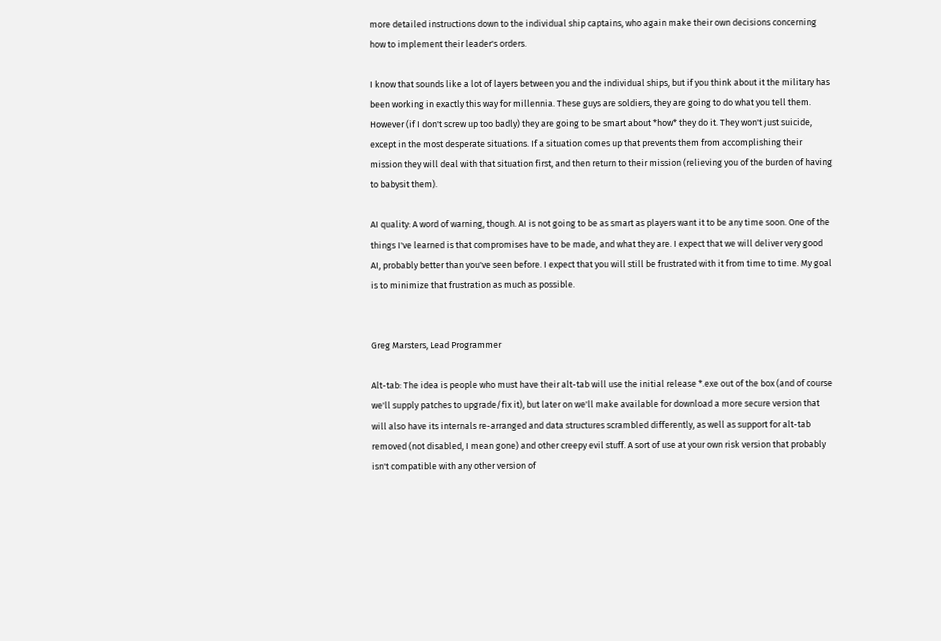more detailed instructions down to the individual ship captains, who again make their own decisions concerning how to implement their leader's orders.

I know that sounds like a lot of layers between you and the individual ships, but if you think about it the military has been working in exactly this way for millennia. These guys are soldiers, they are going to do what you tell them. However (if I don't screw up too badly) they are going to be smart about *how* they do it. They won't just suicide, except in the most desperate situations. If a situation comes up that prevents them from accomplishing their mission they will deal with that situation first, and then return to their mission (relieving you of the burden of having to babysit them).

AI quality: A word of warning, though. AI is not going to be as smart as players want it to be any time soon. One of the things I've learned is that compromises have to be made, and what they are. I expect that we will deliver very good AI, probably better than you've seen before. I expect that you will still be frustrated with it from time to time. My goal is to minimize that frustration as much as possible.


Greg Marsters, Lead Programmer

Alt-tab: The idea is people who must have their alt-tab will use the initial release *.exe out of the box (and of course we'll supply patches to upgrade/fix it), but later on we'll make available for download a more secure version that will also have its internals re-arranged and data structures scrambled differently, as well as support for alt-tab removed (not disabled, I mean gone) and other creepy evil stuff. A sort of use at your own risk version that probably isn't compatible with any other version of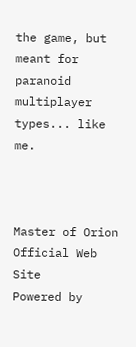the game, but meant for paranoid multiplayer types... like me.



Master of Orion Official Web Site
Powered by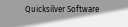Quicksilver Software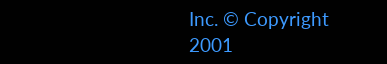Inc. © Copyright 2001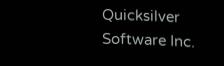Quicksilver Software Inc.